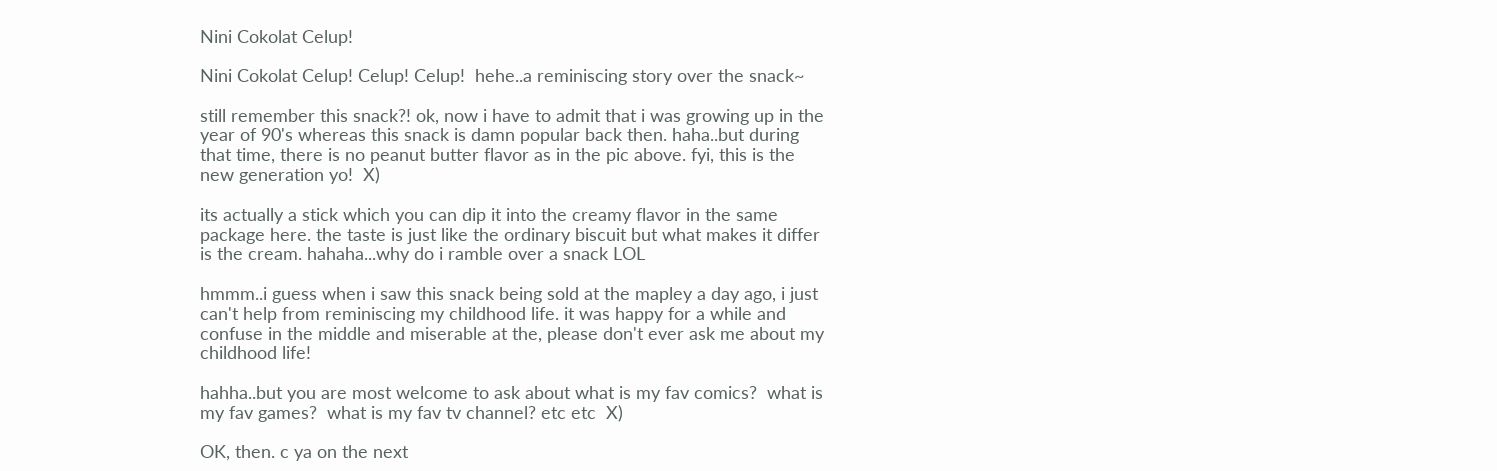Nini Cokolat Celup!

Nini Cokolat Celup! Celup! Celup!  hehe..a reminiscing story over the snack~

still remember this snack?! ok, now i have to admit that i was growing up in the year of 90's whereas this snack is damn popular back then. haha..but during that time, there is no peanut butter flavor as in the pic above. fyi, this is the new generation yo!  X)

its actually a stick which you can dip it into the creamy flavor in the same package here. the taste is just like the ordinary biscuit but what makes it differ is the cream. hahaha...why do i ramble over a snack LOL

hmmm..i guess when i saw this snack being sold at the mapley a day ago, i just can't help from reminiscing my childhood life. it was happy for a while and confuse in the middle and miserable at the, please don't ever ask me about my childhood life!

hahha..but you are most welcome to ask about what is my fav comics?  what is my fav games?  what is my fav tv channel? etc etc  X)

OK, then. c ya on the next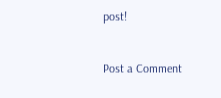post!


Post a Comment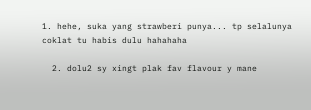1. hehe, suka yang strawberi punya... tp selalunya coklat tu habis dulu hahahaha

  2. dolu2 sy xingt plak fav flavour y mane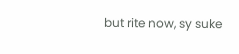but rite now, sy suke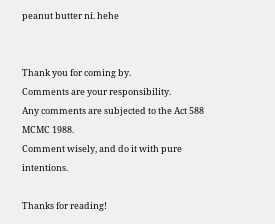peanut butter ni. hehe


Thank you for coming by.
Comments are your responsibility.
Any comments are subjected to the Act 588 MCMC 1988.
Comment wisely, and do it with pure intentions.

Thanks for reading!